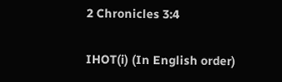2 Chronicles 3:4

IHOT(i) (In English order)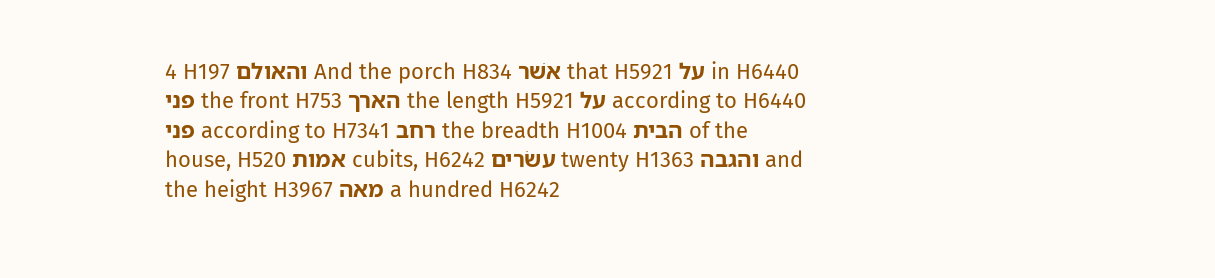4 H197 והאולם And the porch H834 אשׁר that H5921 על in H6440 פני the front H753 הארך the length H5921 על according to H6440 פני according to H7341 רחב the breadth H1004 הבית of the house, H520 אמות cubits, H6242 עשׂרים twenty H1363 והגבה and the height H3967 מאה a hundred H6242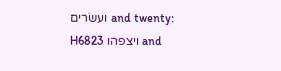ועשׂרים and twenty: H6823 ויצפהו and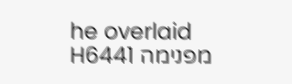he overlaid H6441 מפנימה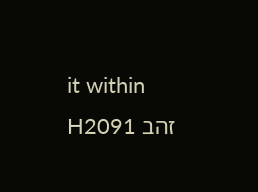it within H2091 זהב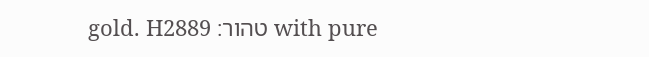gold. H2889 טהור׃ with pure